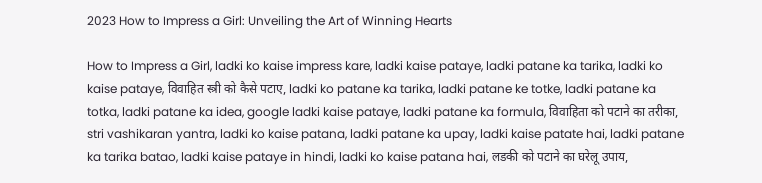2023 How to Impress a Girl: Unveiling the Art of Winning Hearts

How to Impress a Girl, ladki ko kaise impress kare, ladki kaise pataye, ladki patane ka tarika, ladki ko kaise pataye, विवाहित स्त्री को कैसे पटाए, ladki ko patane ka tarika, ladki patane ke totke, ladki patane ka totka, ladki patane ka idea, google ladki kaise pataye, ladki patane ka formula, विवाहिता को पटाने का तरीका, stri vashikaran yantra, ladki ko kaise patana, ladki patane ka upay, ladki kaise patate hai, ladki patane ka tarika batao, ladki kaise pataye in hindi, ladki ko kaise patana hai, लडकी को पटाने का घरेलू उपाय,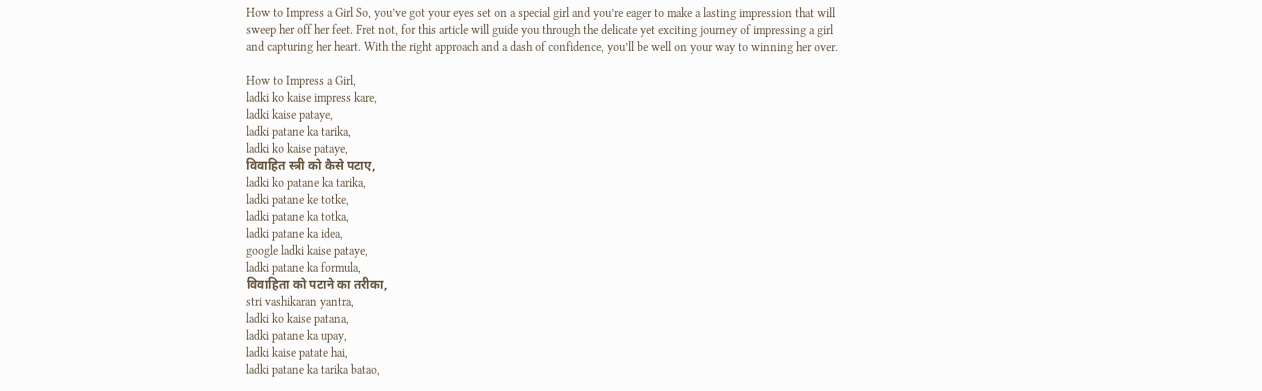How to Impress a Girl So, you’ve got your eyes set on a special girl and you’re eager to make a lasting impression that will sweep her off her feet. Fret not, for this article will guide you through the delicate yet exciting journey of impressing a girl and capturing her heart. With the right approach and a dash of confidence, you’ll be well on your way to winning her over.

How to Impress a Girl,
ladki ko kaise impress kare,
ladki kaise pataye,
ladki patane ka tarika,
ladki ko kaise pataye,
विवाहित स्त्री को कैसे पटाए,
ladki ko patane ka tarika,
ladki patane ke totke,
ladki patane ka totka,
ladki patane ka idea,
google ladki kaise pataye,
ladki patane ka formula,
विवाहिता को पटाने का तरीका,
stri vashikaran yantra,
ladki ko kaise patana,
ladki patane ka upay,
ladki kaise patate hai,
ladki patane ka tarika batao,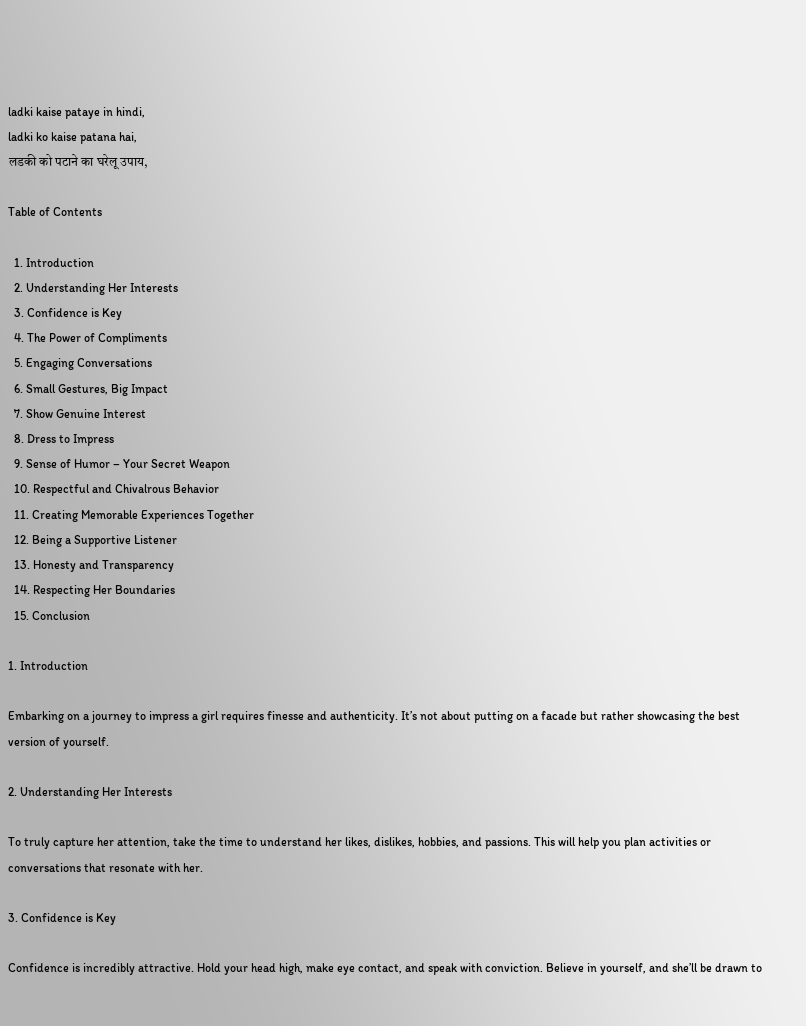ladki kaise pataye in hindi,
ladki ko kaise patana hai,
लडकी को पटाने का घरेलू उपाय,

Table of Contents

  1. Introduction
  2. Understanding Her Interests
  3. Confidence is Key
  4. The Power of Compliments
  5. Engaging Conversations
  6. Small Gestures, Big Impact
  7. Show Genuine Interest
  8. Dress to Impress
  9. Sense of Humor – Your Secret Weapon
  10. Respectful and Chivalrous Behavior
  11. Creating Memorable Experiences Together
  12. Being a Supportive Listener
  13. Honesty and Transparency
  14. Respecting Her Boundaries
  15. Conclusion

1. Introduction

Embarking on a journey to impress a girl requires finesse and authenticity. It’s not about putting on a facade but rather showcasing the best version of yourself.

2. Understanding Her Interests

To truly capture her attention, take the time to understand her likes, dislikes, hobbies, and passions. This will help you plan activities or conversations that resonate with her.

3. Confidence is Key

Confidence is incredibly attractive. Hold your head high, make eye contact, and speak with conviction. Believe in yourself, and she’ll be drawn to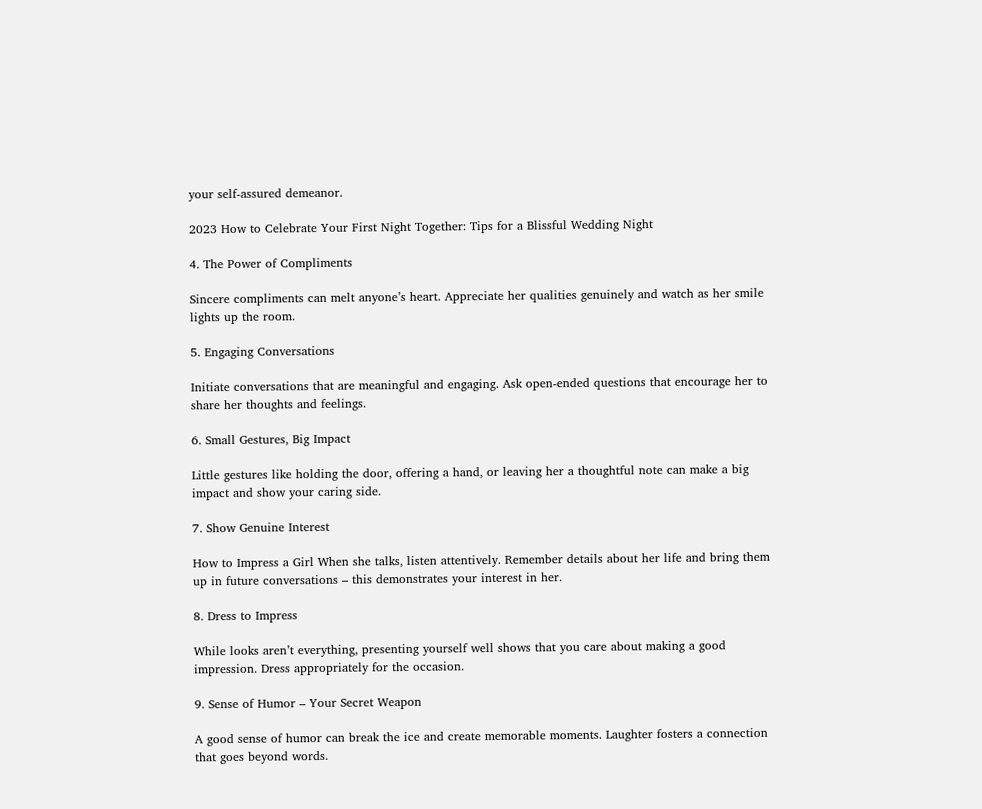your self-assured demeanor.

2023 How to Celebrate Your First Night Together: Tips for a Blissful Wedding Night

4. The Power of Compliments

Sincere compliments can melt anyone’s heart. Appreciate her qualities genuinely and watch as her smile lights up the room.

5. Engaging Conversations

Initiate conversations that are meaningful and engaging. Ask open-ended questions that encourage her to share her thoughts and feelings.

6. Small Gestures, Big Impact

Little gestures like holding the door, offering a hand, or leaving her a thoughtful note can make a big impact and show your caring side.

7. Show Genuine Interest

How to Impress a Girl When she talks, listen attentively. Remember details about her life and bring them up in future conversations – this demonstrates your interest in her.

8. Dress to Impress

While looks aren’t everything, presenting yourself well shows that you care about making a good impression. Dress appropriately for the occasion.

9. Sense of Humor – Your Secret Weapon

A good sense of humor can break the ice and create memorable moments. Laughter fosters a connection that goes beyond words.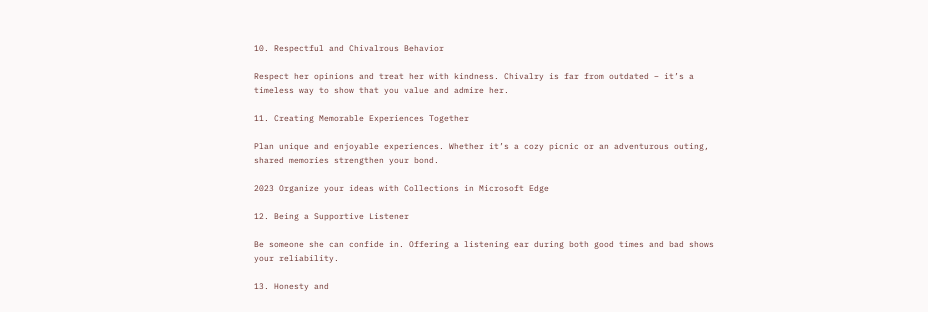10. Respectful and Chivalrous Behavior

Respect her opinions and treat her with kindness. Chivalry is far from outdated – it’s a timeless way to show that you value and admire her.

11. Creating Memorable Experiences Together

Plan unique and enjoyable experiences. Whether it’s a cozy picnic or an adventurous outing, shared memories strengthen your bond.

2023 Organize your ideas with Collections in Microsoft Edge

12. Being a Supportive Listener

Be someone she can confide in. Offering a listening ear during both good times and bad shows your reliability.

13. Honesty and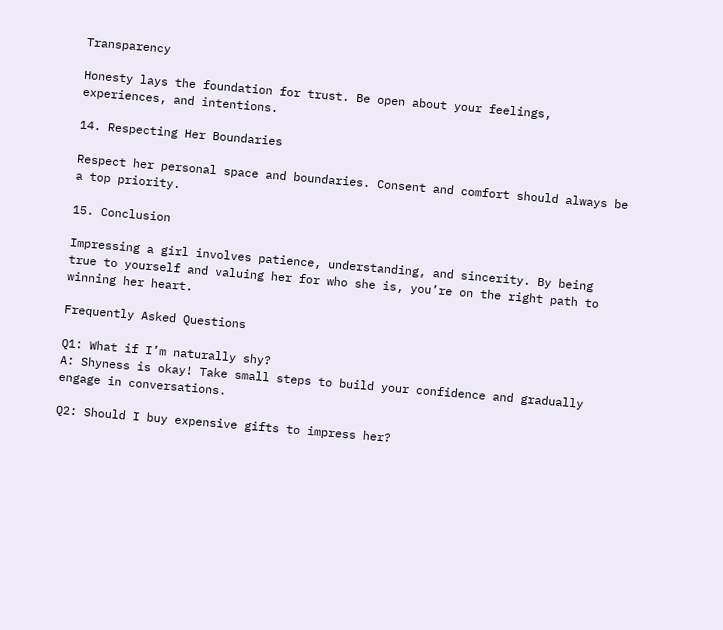Transparency

Honesty lays the foundation for trust. Be open about your feelings, experiences, and intentions.

14. Respecting Her Boundaries

Respect her personal space and boundaries. Consent and comfort should always be a top priority.

15. Conclusion

Impressing a girl involves patience, understanding, and sincerity. By being true to yourself and valuing her for who she is, you’re on the right path to winning her heart.

Frequently Asked Questions

Q1: What if I’m naturally shy?
A: Shyness is okay! Take small steps to build your confidence and gradually engage in conversations.

Q2: Should I buy expensive gifts to impress her?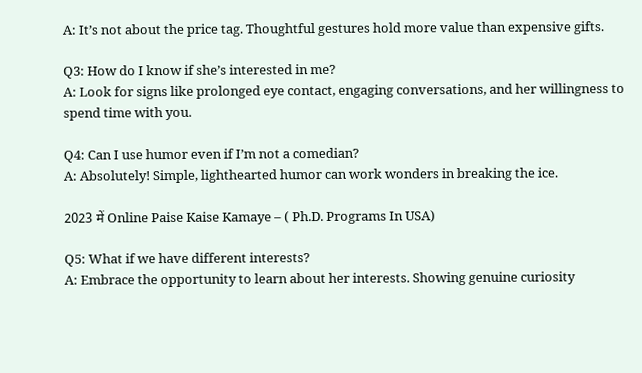A: It’s not about the price tag. Thoughtful gestures hold more value than expensive gifts.

Q3: How do I know if she’s interested in me?
A: Look for signs like prolonged eye contact, engaging conversations, and her willingness to spend time with you.

Q4: Can I use humor even if I’m not a comedian?
A: Absolutely! Simple, lighthearted humor can work wonders in breaking the ice.

2023 में Online Paise Kaise Kamaye – ( Ph.D. Programs In USA)

Q5: What if we have different interests?
A: Embrace the opportunity to learn about her interests. Showing genuine curiosity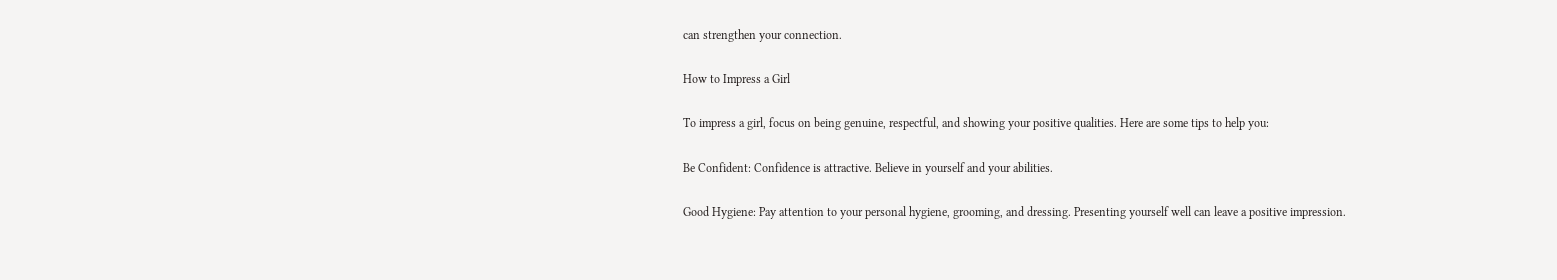can strengthen your connection.

How to Impress a Girl

To impress a girl, focus on being genuine, respectful, and showing your positive qualities. Here are some tips to help you:

Be Confident: Confidence is attractive. Believe in yourself and your abilities.

Good Hygiene: Pay attention to your personal hygiene, grooming, and dressing. Presenting yourself well can leave a positive impression.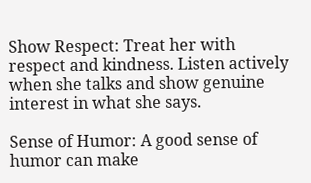Show Respect: Treat her with respect and kindness. Listen actively when she talks and show genuine interest in what she says.

Sense of Humor: A good sense of humor can make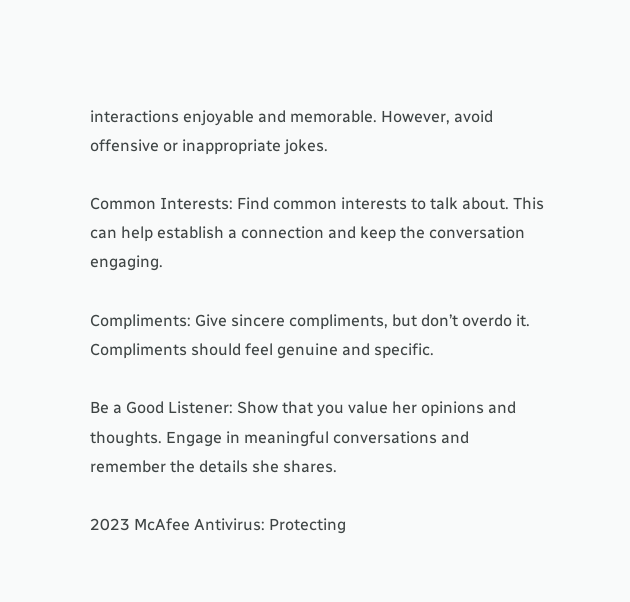interactions enjoyable and memorable. However, avoid offensive or inappropriate jokes.

Common Interests: Find common interests to talk about. This can help establish a connection and keep the conversation engaging.

Compliments: Give sincere compliments, but don’t overdo it. Compliments should feel genuine and specific.

Be a Good Listener: Show that you value her opinions and thoughts. Engage in meaningful conversations and remember the details she shares.

2023 McAfee Antivirus: Protecting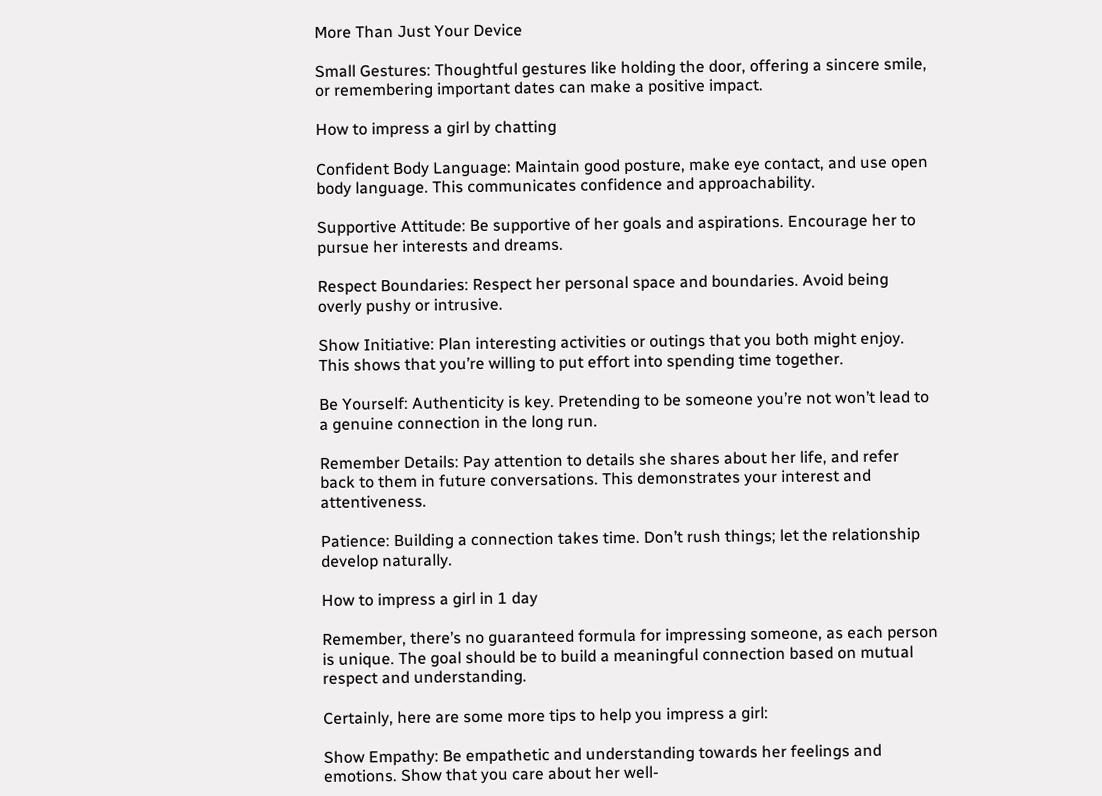More Than Just Your Device

Small Gestures: Thoughtful gestures like holding the door, offering a sincere smile, or remembering important dates can make a positive impact.

How to impress a girl by chatting

Confident Body Language: Maintain good posture, make eye contact, and use open body language. This communicates confidence and approachability.

Supportive Attitude: Be supportive of her goals and aspirations. Encourage her to pursue her interests and dreams.

Respect Boundaries: Respect her personal space and boundaries. Avoid being overly pushy or intrusive.

Show Initiative: Plan interesting activities or outings that you both might enjoy. This shows that you’re willing to put effort into spending time together.

Be Yourself: Authenticity is key. Pretending to be someone you’re not won’t lead to a genuine connection in the long run.

Remember Details: Pay attention to details she shares about her life, and refer back to them in future conversations. This demonstrates your interest and attentiveness.

Patience: Building a connection takes time. Don’t rush things; let the relationship develop naturally.

How to impress a girl in 1 day

Remember, there’s no guaranteed formula for impressing someone, as each person is unique. The goal should be to build a meaningful connection based on mutual respect and understanding.

Certainly, here are some more tips to help you impress a girl:

Show Empathy: Be empathetic and understanding towards her feelings and emotions. Show that you care about her well-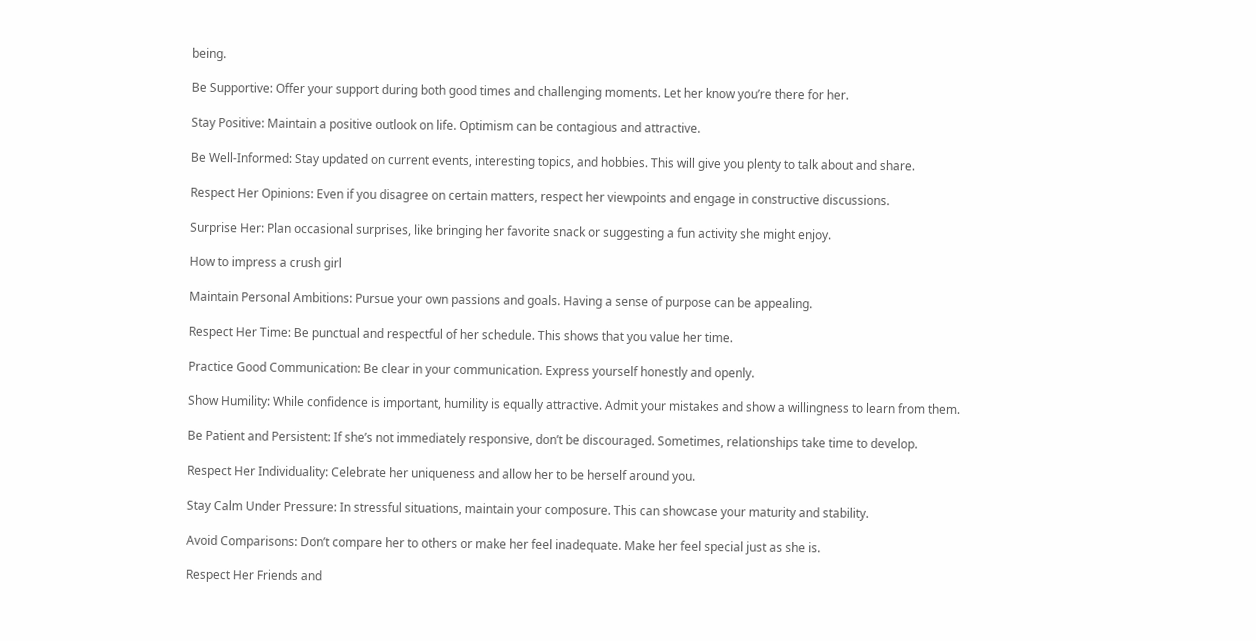being.

Be Supportive: Offer your support during both good times and challenging moments. Let her know you’re there for her.

Stay Positive: Maintain a positive outlook on life. Optimism can be contagious and attractive.

Be Well-Informed: Stay updated on current events, interesting topics, and hobbies. This will give you plenty to talk about and share.

Respect Her Opinions: Even if you disagree on certain matters, respect her viewpoints and engage in constructive discussions.

Surprise Her: Plan occasional surprises, like bringing her favorite snack or suggesting a fun activity she might enjoy.

How to impress a crush girl

Maintain Personal Ambitions: Pursue your own passions and goals. Having a sense of purpose can be appealing.

Respect Her Time: Be punctual and respectful of her schedule. This shows that you value her time.

Practice Good Communication: Be clear in your communication. Express yourself honestly and openly.

Show Humility: While confidence is important, humility is equally attractive. Admit your mistakes and show a willingness to learn from them.

Be Patient and Persistent: If she’s not immediately responsive, don’t be discouraged. Sometimes, relationships take time to develop.

Respect Her Individuality: Celebrate her uniqueness and allow her to be herself around you.

Stay Calm Under Pressure: In stressful situations, maintain your composure. This can showcase your maturity and stability.

Avoid Comparisons: Don’t compare her to others or make her feel inadequate. Make her feel special just as she is.

Respect Her Friends and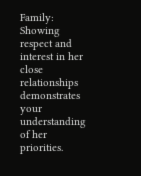Family: Showing respect and interest in her close relationships demonstrates your understanding of her priorities.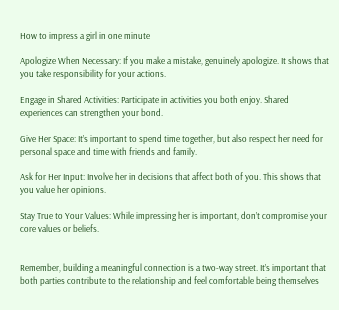How to impress a girl in one minute

Apologize When Necessary: If you make a mistake, genuinely apologize. It shows that you take responsibility for your actions.

Engage in Shared Activities: Participate in activities you both enjoy. Shared experiences can strengthen your bond.

Give Her Space: It’s important to spend time together, but also respect her need for personal space and time with friends and family.

Ask for Her Input: Involve her in decisions that affect both of you. This shows that you value her opinions.

Stay True to Your Values: While impressing her is important, don’t compromise your core values or beliefs.


Remember, building a meaningful connection is a two-way street. It’s important that both parties contribute to the relationship and feel comfortable being themselves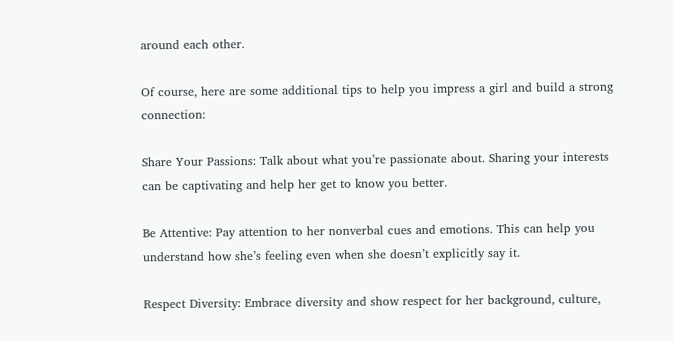around each other.

Of course, here are some additional tips to help you impress a girl and build a strong connection:

Share Your Passions: Talk about what you’re passionate about. Sharing your interests can be captivating and help her get to know you better.

Be Attentive: Pay attention to her nonverbal cues and emotions. This can help you understand how she’s feeling even when she doesn’t explicitly say it.

Respect Diversity: Embrace diversity and show respect for her background, culture,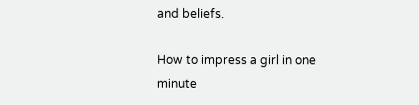and beliefs.

How to impress a girl in one minute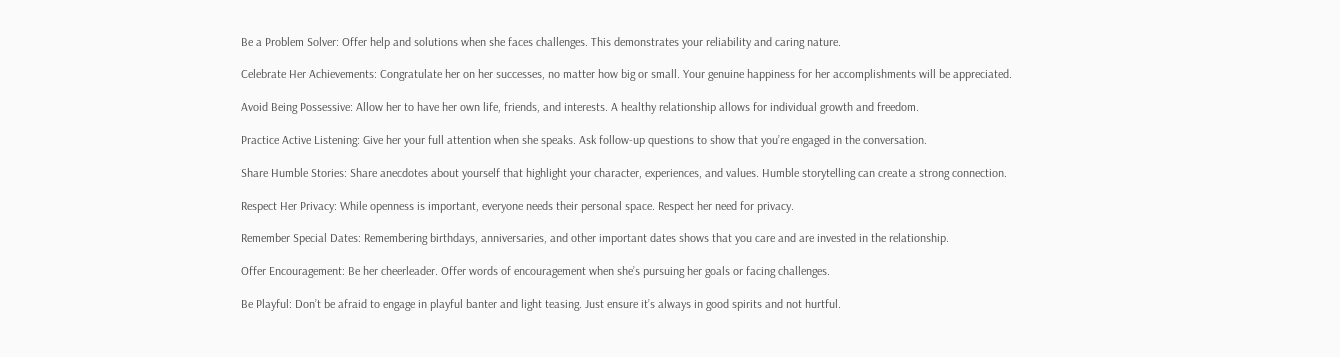Be a Problem Solver: Offer help and solutions when she faces challenges. This demonstrates your reliability and caring nature.

Celebrate Her Achievements: Congratulate her on her successes, no matter how big or small. Your genuine happiness for her accomplishments will be appreciated.

Avoid Being Possessive: Allow her to have her own life, friends, and interests. A healthy relationship allows for individual growth and freedom.

Practice Active Listening: Give her your full attention when she speaks. Ask follow-up questions to show that you’re engaged in the conversation.

Share Humble Stories: Share anecdotes about yourself that highlight your character, experiences, and values. Humble storytelling can create a strong connection.

Respect Her Privacy: While openness is important, everyone needs their personal space. Respect her need for privacy.

Remember Special Dates: Remembering birthdays, anniversaries, and other important dates shows that you care and are invested in the relationship.

Offer Encouragement: Be her cheerleader. Offer words of encouragement when she’s pursuing her goals or facing challenges.

Be Playful: Don’t be afraid to engage in playful banter and light teasing. Just ensure it’s always in good spirits and not hurtful.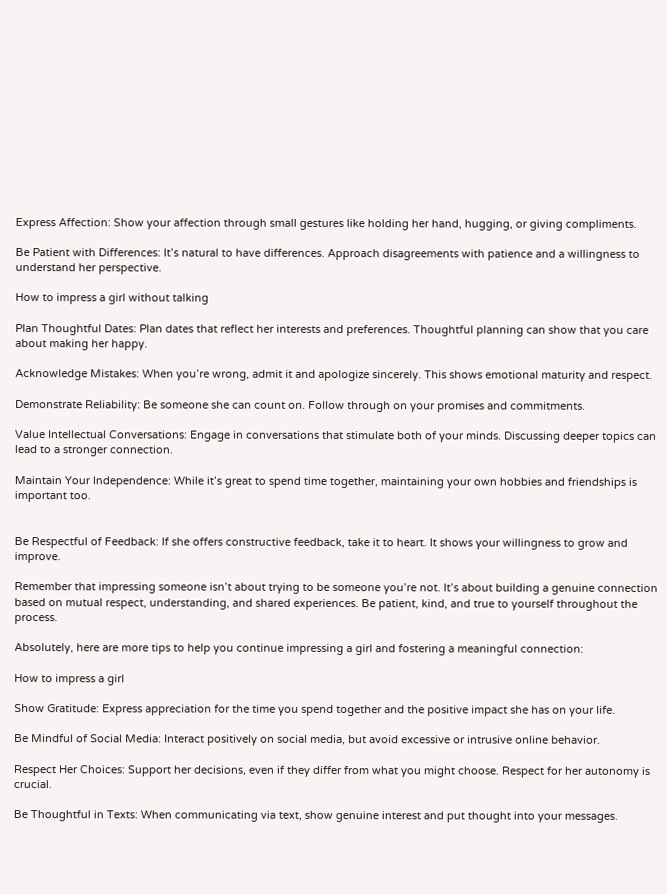Express Affection: Show your affection through small gestures like holding her hand, hugging, or giving compliments.

Be Patient with Differences: It’s natural to have differences. Approach disagreements with patience and a willingness to understand her perspective.

How to impress a girl without talking

Plan Thoughtful Dates: Plan dates that reflect her interests and preferences. Thoughtful planning can show that you care about making her happy.

Acknowledge Mistakes: When you’re wrong, admit it and apologize sincerely. This shows emotional maturity and respect.

Demonstrate Reliability: Be someone she can count on. Follow through on your promises and commitments.

Value Intellectual Conversations: Engage in conversations that stimulate both of your minds. Discussing deeper topics can lead to a stronger connection.

Maintain Your Independence: While it’s great to spend time together, maintaining your own hobbies and friendships is important too.


Be Respectful of Feedback: If she offers constructive feedback, take it to heart. It shows your willingness to grow and improve.

Remember that impressing someone isn’t about trying to be someone you’re not. It’s about building a genuine connection based on mutual respect, understanding, and shared experiences. Be patient, kind, and true to yourself throughout the process.

Absolutely, here are more tips to help you continue impressing a girl and fostering a meaningful connection:

How to impress a girl

Show Gratitude: Express appreciation for the time you spend together and the positive impact she has on your life.

Be Mindful of Social Media: Interact positively on social media, but avoid excessive or intrusive online behavior.

Respect Her Choices: Support her decisions, even if they differ from what you might choose. Respect for her autonomy is crucial.

Be Thoughtful in Texts: When communicating via text, show genuine interest and put thought into your messages.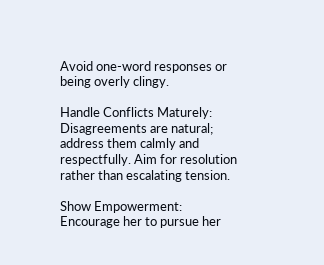Avoid one-word responses or being overly clingy.

Handle Conflicts Maturely: Disagreements are natural; address them calmly and respectfully. Aim for resolution rather than escalating tension.

Show Empowerment: Encourage her to pursue her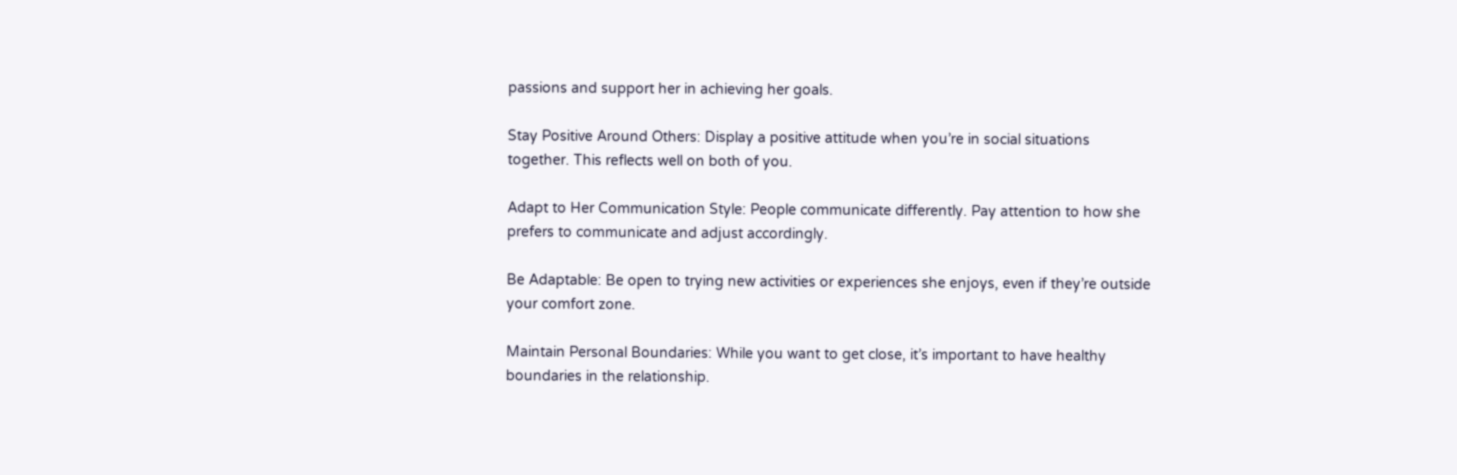passions and support her in achieving her goals.

Stay Positive Around Others: Display a positive attitude when you’re in social situations together. This reflects well on both of you.

Adapt to Her Communication Style: People communicate differently. Pay attention to how she prefers to communicate and adjust accordingly.

Be Adaptable: Be open to trying new activities or experiences she enjoys, even if they’re outside your comfort zone.

Maintain Personal Boundaries: While you want to get close, it’s important to have healthy boundaries in the relationship.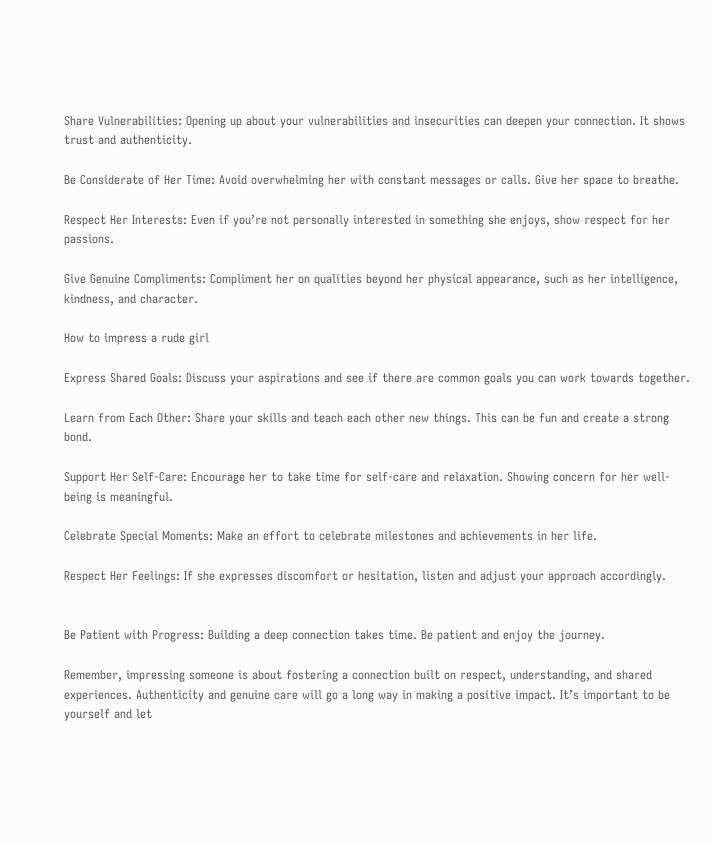Share Vulnerabilities: Opening up about your vulnerabilities and insecurities can deepen your connection. It shows trust and authenticity.

Be Considerate of Her Time: Avoid overwhelming her with constant messages or calls. Give her space to breathe.

Respect Her Interests: Even if you’re not personally interested in something she enjoys, show respect for her passions.

Give Genuine Compliments: Compliment her on qualities beyond her physical appearance, such as her intelligence, kindness, and character.

How to impress a rude girl

Express Shared Goals: Discuss your aspirations and see if there are common goals you can work towards together.

Learn from Each Other: Share your skills and teach each other new things. This can be fun and create a strong bond.

Support Her Self-Care: Encourage her to take time for self-care and relaxation. Showing concern for her well-being is meaningful.

Celebrate Special Moments: Make an effort to celebrate milestones and achievements in her life.

Respect Her Feelings: If she expresses discomfort or hesitation, listen and adjust your approach accordingly.


Be Patient with Progress: Building a deep connection takes time. Be patient and enjoy the journey.

Remember, impressing someone is about fostering a connection built on respect, understanding, and shared experiences. Authenticity and genuine care will go a long way in making a positive impact. It’s important to be yourself and let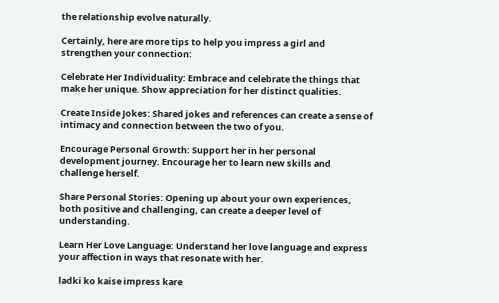the relationship evolve naturally.

Certainly, here are more tips to help you impress a girl and strengthen your connection:

Celebrate Her Individuality: Embrace and celebrate the things that make her unique. Show appreciation for her distinct qualities.

Create Inside Jokes: Shared jokes and references can create a sense of intimacy and connection between the two of you.

Encourage Personal Growth: Support her in her personal development journey. Encourage her to learn new skills and challenge herself.

Share Personal Stories: Opening up about your own experiences, both positive and challenging, can create a deeper level of understanding.

Learn Her Love Language: Understand her love language and express your affection in ways that resonate with her.

ladki ko kaise impress kare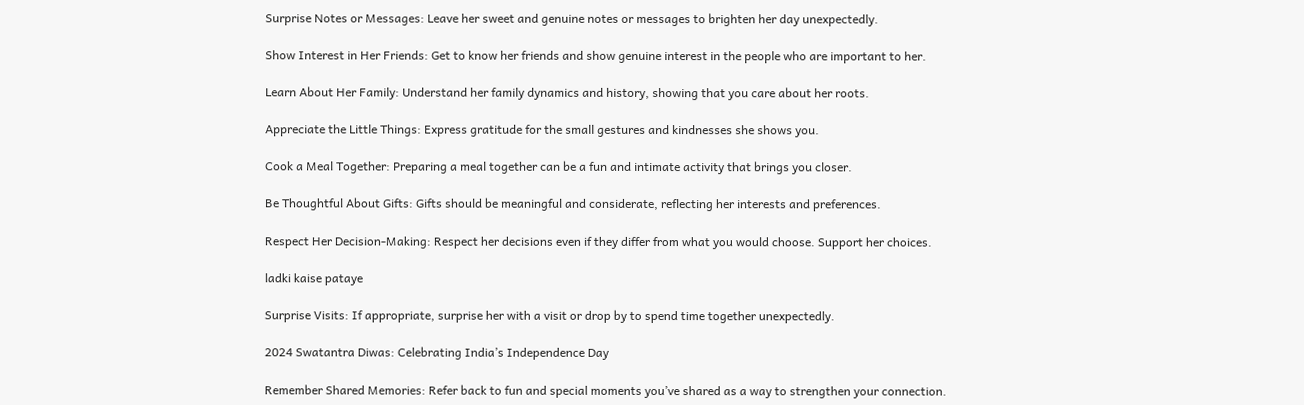Surprise Notes or Messages: Leave her sweet and genuine notes or messages to brighten her day unexpectedly.

Show Interest in Her Friends: Get to know her friends and show genuine interest in the people who are important to her.

Learn About Her Family: Understand her family dynamics and history, showing that you care about her roots.

Appreciate the Little Things: Express gratitude for the small gestures and kindnesses she shows you.

Cook a Meal Together: Preparing a meal together can be a fun and intimate activity that brings you closer.

Be Thoughtful About Gifts: Gifts should be meaningful and considerate, reflecting her interests and preferences.

Respect Her Decision-Making: Respect her decisions even if they differ from what you would choose. Support her choices.

ladki kaise pataye

Surprise Visits: If appropriate, surprise her with a visit or drop by to spend time together unexpectedly.

2024 Swatantra Diwas: Celebrating India’s Independence Day

Remember Shared Memories: Refer back to fun and special moments you’ve shared as a way to strengthen your connection.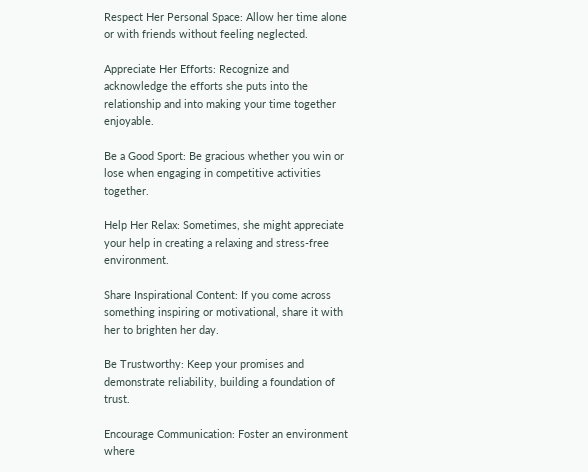Respect Her Personal Space: Allow her time alone or with friends without feeling neglected.

Appreciate Her Efforts: Recognize and acknowledge the efforts she puts into the relationship and into making your time together enjoyable.

Be a Good Sport: Be gracious whether you win or lose when engaging in competitive activities together.

Help Her Relax: Sometimes, she might appreciate your help in creating a relaxing and stress-free environment.

Share Inspirational Content: If you come across something inspiring or motivational, share it with her to brighten her day.

Be Trustworthy: Keep your promises and demonstrate reliability, building a foundation of trust.

Encourage Communication: Foster an environment where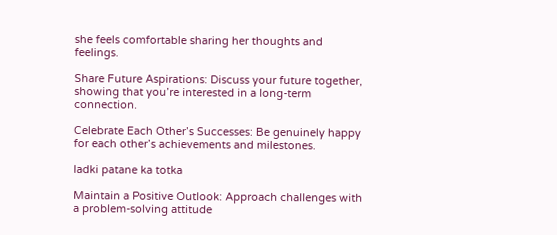she feels comfortable sharing her thoughts and feelings.

Share Future Aspirations: Discuss your future together, showing that you’re interested in a long-term connection.

Celebrate Each Other’s Successes: Be genuinely happy for each other’s achievements and milestones.

ladki patane ka totka

Maintain a Positive Outlook: Approach challenges with a problem-solving attitude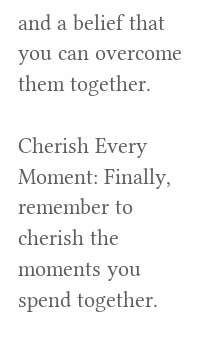and a belief that you can overcome them together.

Cherish Every Moment: Finally, remember to cherish the moments you spend together.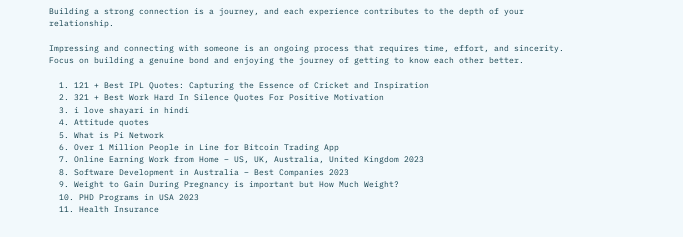Building a strong connection is a journey, and each experience contributes to the depth of your relationship.

Impressing and connecting with someone is an ongoing process that requires time, effort, and sincerity. Focus on building a genuine bond and enjoying the journey of getting to know each other better.

  1. 121 + Best IPL Quotes: Capturing the Essence of Cricket and Inspiration
  2. 321 + Best Work Hard In Silence Quotes For Positive Motivation
  3. i love shayari in hindi
  4. Attitude quotes
  5. What is Pi Network
  6. Over 1 Million People in Line for Bitcoin Trading App
  7. Online Earning Work from Home – US, UK, Australia, United Kingdom 2023
  8. Software Development in Australia – Best Companies 2023
  9. Weight to Gain During Pregnancy is important but How Much Weight?
  10. PHD Programs in USA 2023
  11. Health Insurance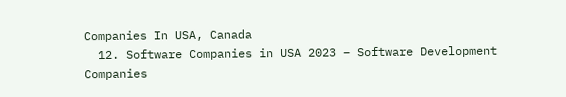Companies In USA, Canada
  12. Software Companies in USA 2023 – Software Development Companies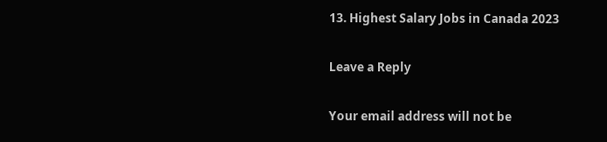13. Highest Salary Jobs in Canada 2023

Leave a Reply

Your email address will not be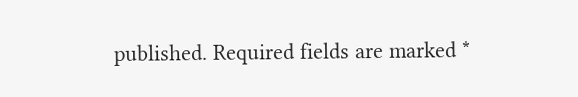published. Required fields are marked *